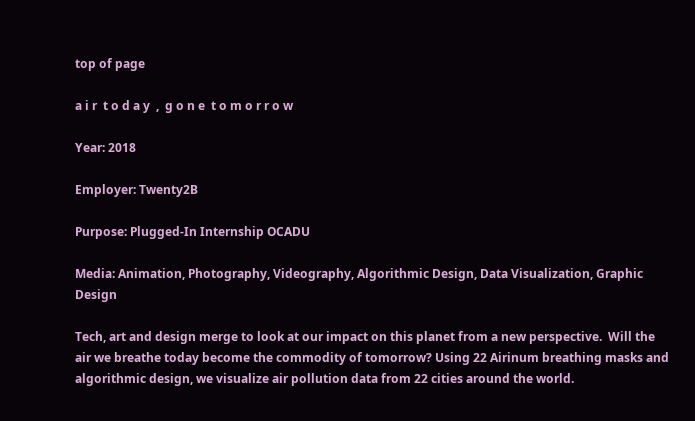top of page

a i r  t o d a y  ,  g o n e  t o m o r r o w

Year: 2018

Employer: Twenty2B

Purpose: Plugged-In Internship OCADU

Media: Animation, Photography, Videography, Algorithmic Design, Data Visualization, Graphic Design

Tech, art and design merge to look at our impact on this planet from a new perspective.  Will the air we breathe today become the commodity of tomorrow? Using 22 Airinum breathing masks and algorithmic design, we visualize air pollution data from 22 cities around the world.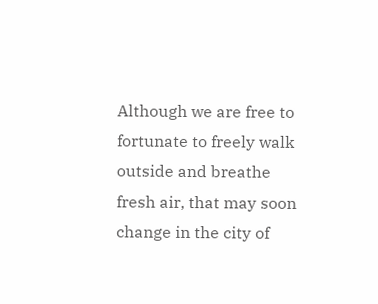Although we are free to fortunate to freely walk outside and breathe fresh air, that may soon change in the city of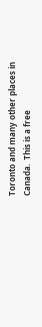Toronto and many other places in Canada.  This is a free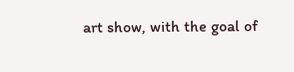art show, with the goal of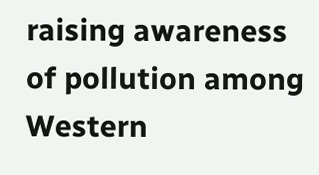raising awareness of pollution among  Western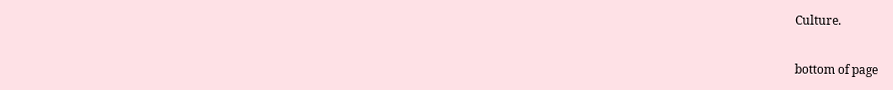Culture.

bottom of page